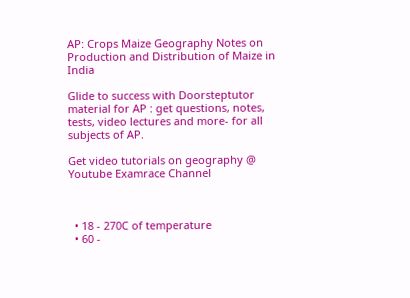AP: Crops Maize Geography Notes on Production and Distribution of Maize in India

Glide to success with Doorsteptutor material for AP : get questions, notes, tests, video lectures and more- for all subjects of AP.

Get video tutorials on geography @ Youtube Examrace Channel



  • 18 - 270C of temperature
  • 60 -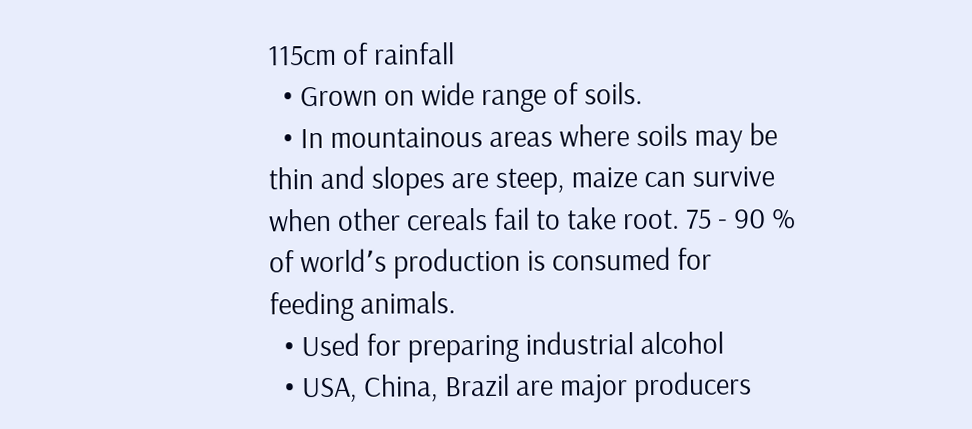115cm of rainfall
  • Grown on wide range of soils.
  • In mountainous areas where soils may be thin and slopes are steep, maize can survive when other cereals fail to take root. 75 - 90 % of world՚s production is consumed for feeding animals.
  • Used for preparing industrial alcohol
  • USA, China, Brazil are major producers